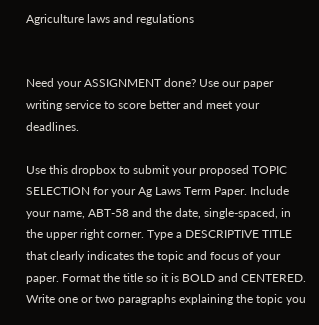Agriculture laws and regulations


Need your ASSIGNMENT done? Use our paper writing service to score better and meet your deadlines.

Use this dropbox to submit your proposed TOPIC SELECTION for your Ag Laws Term Paper. Include your name, ABT-58 and the date, single-spaced, in the upper right corner. Type a DESCRIPTIVE TITLE that clearly indicates the topic and focus of your paper. Format the title so it is BOLD and CENTERED. Write one or two paragraphs explaining the topic you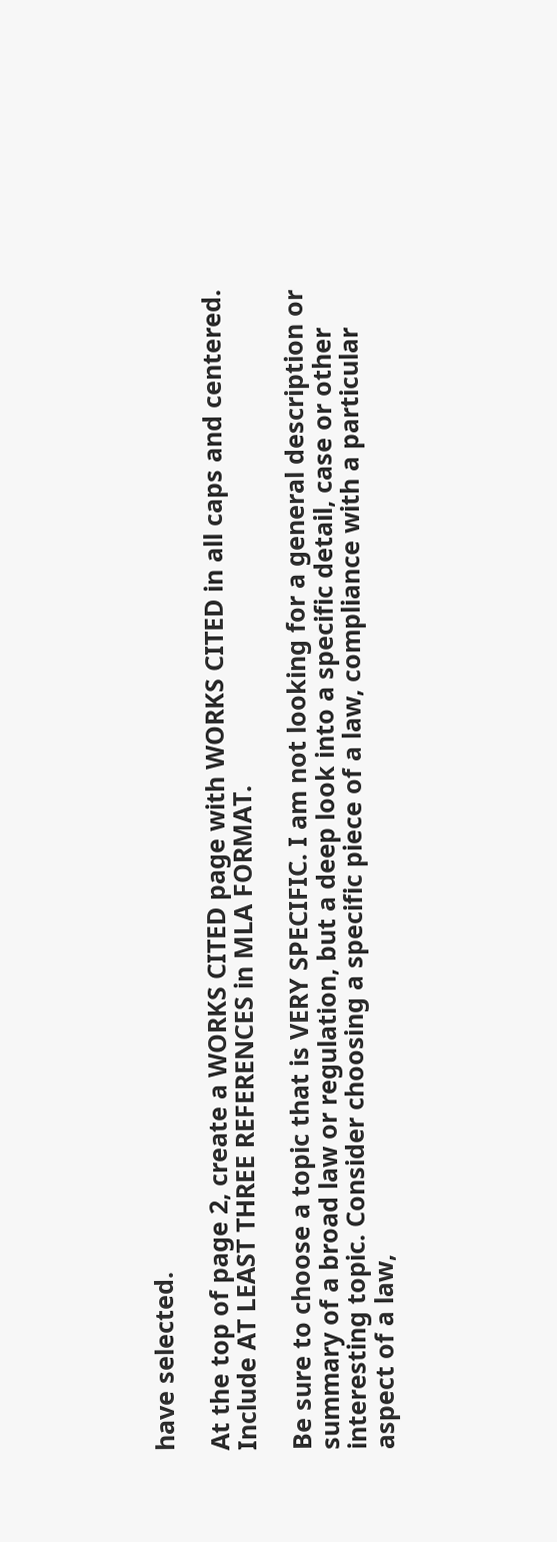have selected.

At the top of page 2, create a WORKS CITED page with WORKS CITED in all caps and centered. Include AT LEAST THREE REFERENCES in MLA FORMAT.

Be sure to choose a topic that is VERY SPECIFIC. I am not looking for a general description or summary of a broad law or regulation, but a deep look into a specific detail, case or other interesting topic. Consider choosing a specific piece of a law, compliance with a particular aspect of a law,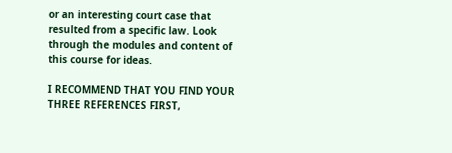or an interesting court case that resulted from a specific law. Look through the modules and content of this course for ideas.

I RECOMMEND THAT YOU FIND YOUR THREE REFERENCES FIRST,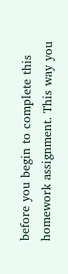before you begin to complete this homework assignment. This way you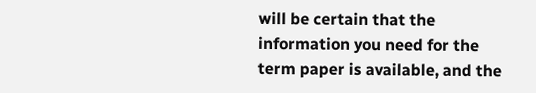will be certain that the information you need for the term paper is available, and the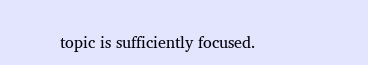topic is sufficiently focused.